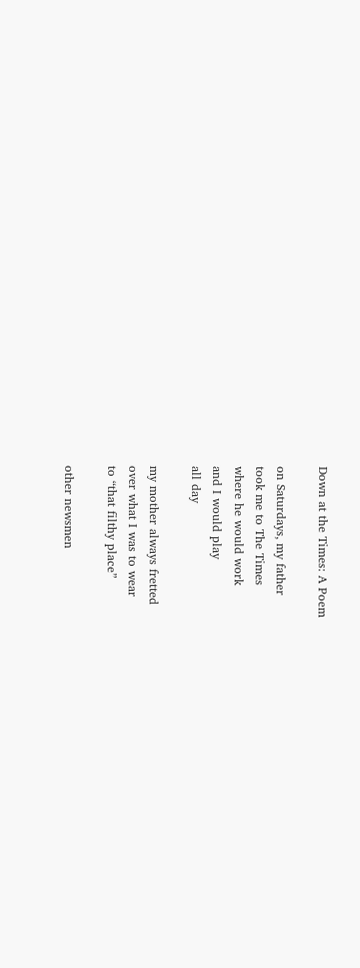Down at the Times: A Poem

on Saturdays, my father
took me to The Times
where he would work
and I would play
all day

my mother always fretted
over what I was to wear
to “that filthy place”

other newsmen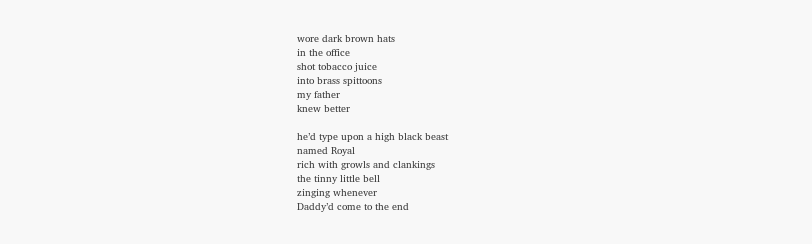wore dark brown hats
in the office
shot tobacco juice
into brass spittoons
my father
knew better

he’d type upon a high black beast
named Royal
rich with growls and clankings
the tinny little bell
zinging whenever
Daddy’d come to the end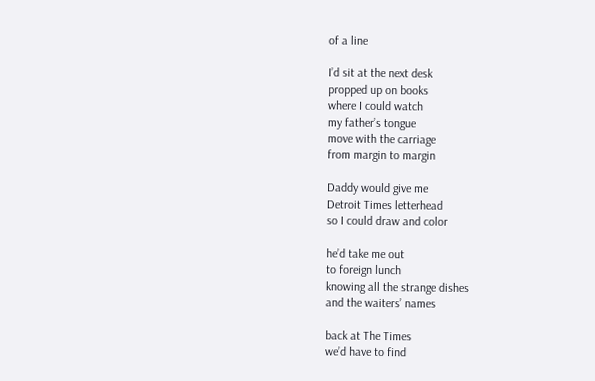of a line

I’d sit at the next desk
propped up on books
where I could watch
my father’s tongue
move with the carriage
from margin to margin

Daddy would give me
Detroit Times letterhead
so I could draw and color

he’d take me out
to foreign lunch
knowing all the strange dishes
and the waiters’ names

back at The Times
we’d have to find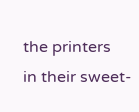the printers
in their sweet-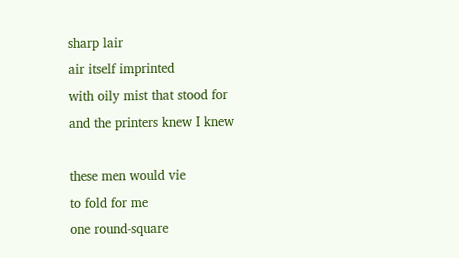sharp lair
air itself imprinted
with oily mist that stood for
and the printers knew I knew

these men would vie
to fold for me
one round-square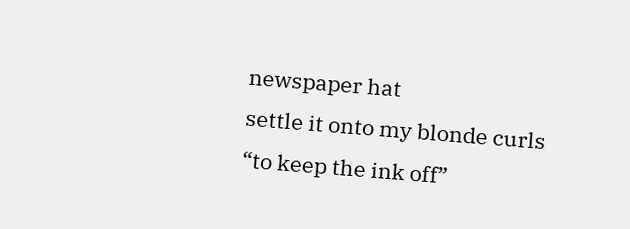newspaper hat
settle it onto my blonde curls
“to keep the ink off”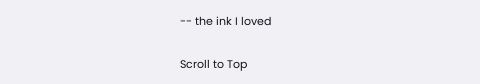-- the ink I loved

Scroll to Top